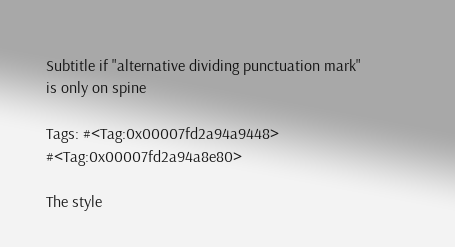Subtitle if "alternative dividing punctuation mark" is only on spine

Tags: #<Tag:0x00007fd2a94a9448> #<Tag:0x00007fd2a94a8e80>

The style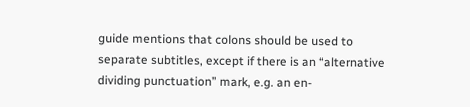guide mentions that colons should be used to separate subtitles, except if there is an “alternative dividing punctuation” mark, e.g. an en-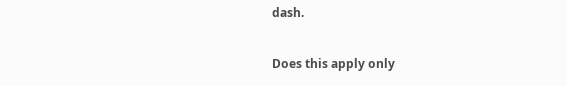dash.

Does this apply only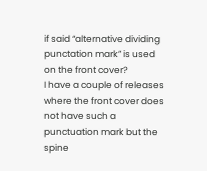if said “alternative dividing punctation mark” is used on the front cover?
I have a couple of releases where the front cover does not have such a punctuation mark but the spine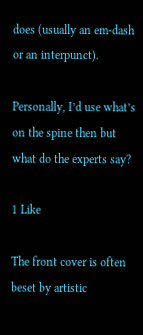does (usually an em-dash or an interpunct).

Personally, I’d use what’s on the spine then but what do the experts say?

1 Like

The front cover is often beset by artistic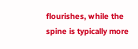flourishes, while the spine is typically more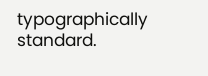typographically standard.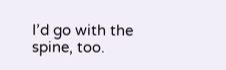I’d go with the spine, too.